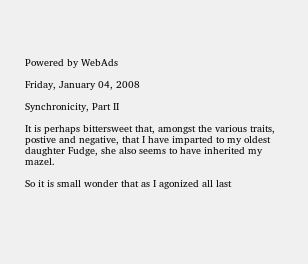Powered by WebAds

Friday, January 04, 2008

Synchronicity, Part II

It is perhaps bittersweet that, amongst the various traits, postive and negative, that I have imparted to my oldest daughter Fudge, she also seems to have inherited my mazel.

So it is small wonder that as I agonized all last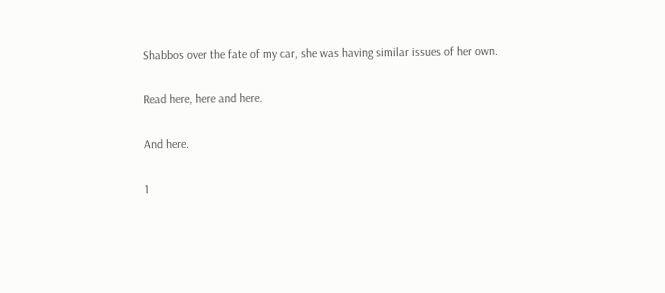Shabbos over the fate of my car, she was having similar issues of her own.

Read here, here and here.

And here.

1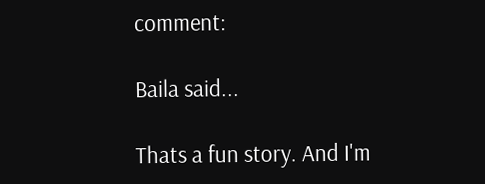comment:

Baila said...

Thats a fun story. And I'm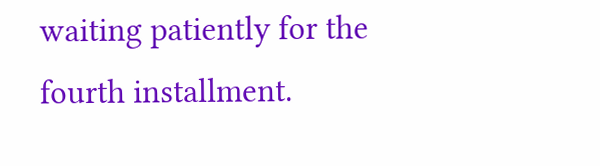waiting patiently for the fourth installment.